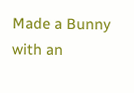Made a Bunny with an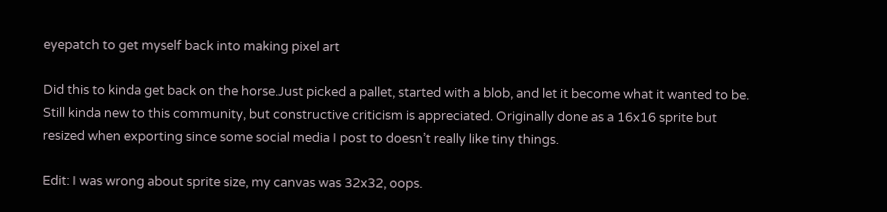eyepatch to get myself back into making pixel art

Did this to kinda get back on the horse.Just picked a pallet, started with a blob, and let it become what it wanted to be. Still kinda new to this community, but constructive criticism is appreciated. Originally done as a 16x16 sprite but resized when exporting since some social media I post to doesn’t really like tiny things.

Edit: I was wrong about sprite size, my canvas was 32x32, oops.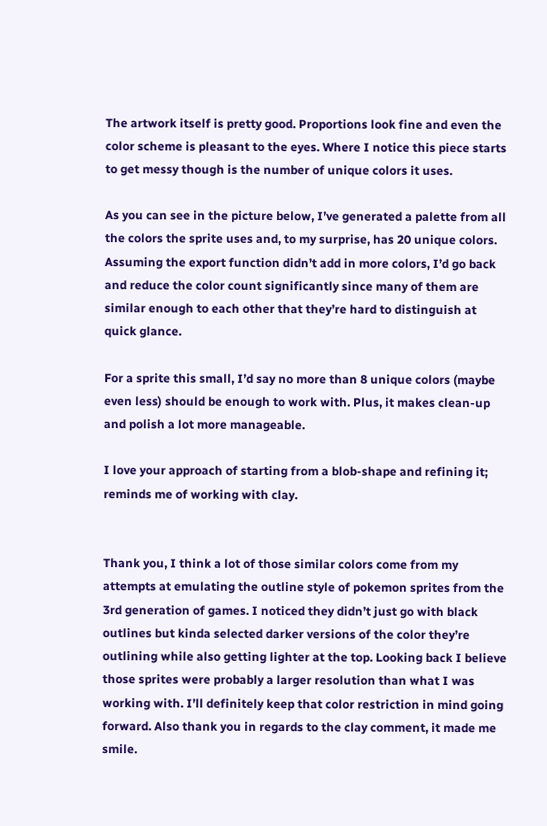The artwork itself is pretty good. Proportions look fine and even the color scheme is pleasant to the eyes. Where I notice this piece starts to get messy though is the number of unique colors it uses.

As you can see in the picture below, I’ve generated a palette from all the colors the sprite uses and, to my surprise, has 20 unique colors. Assuming the export function didn’t add in more colors, I’d go back and reduce the color count significantly since many of them are similar enough to each other that they’re hard to distinguish at quick glance.

For a sprite this small, I’d say no more than 8 unique colors (maybe even less) should be enough to work with. Plus, it makes clean-up and polish a lot more manageable.

I love your approach of starting from a blob-shape and refining it; reminds me of working with clay.


Thank you, I think a lot of those similar colors come from my attempts at emulating the outline style of pokemon sprites from the 3rd generation of games. I noticed they didn’t just go with black outlines but kinda selected darker versions of the color they’re outlining while also getting lighter at the top. Looking back I believe those sprites were probably a larger resolution than what I was working with. I’ll definitely keep that color restriction in mind going forward. Also thank you in regards to the clay comment, it made me smile.